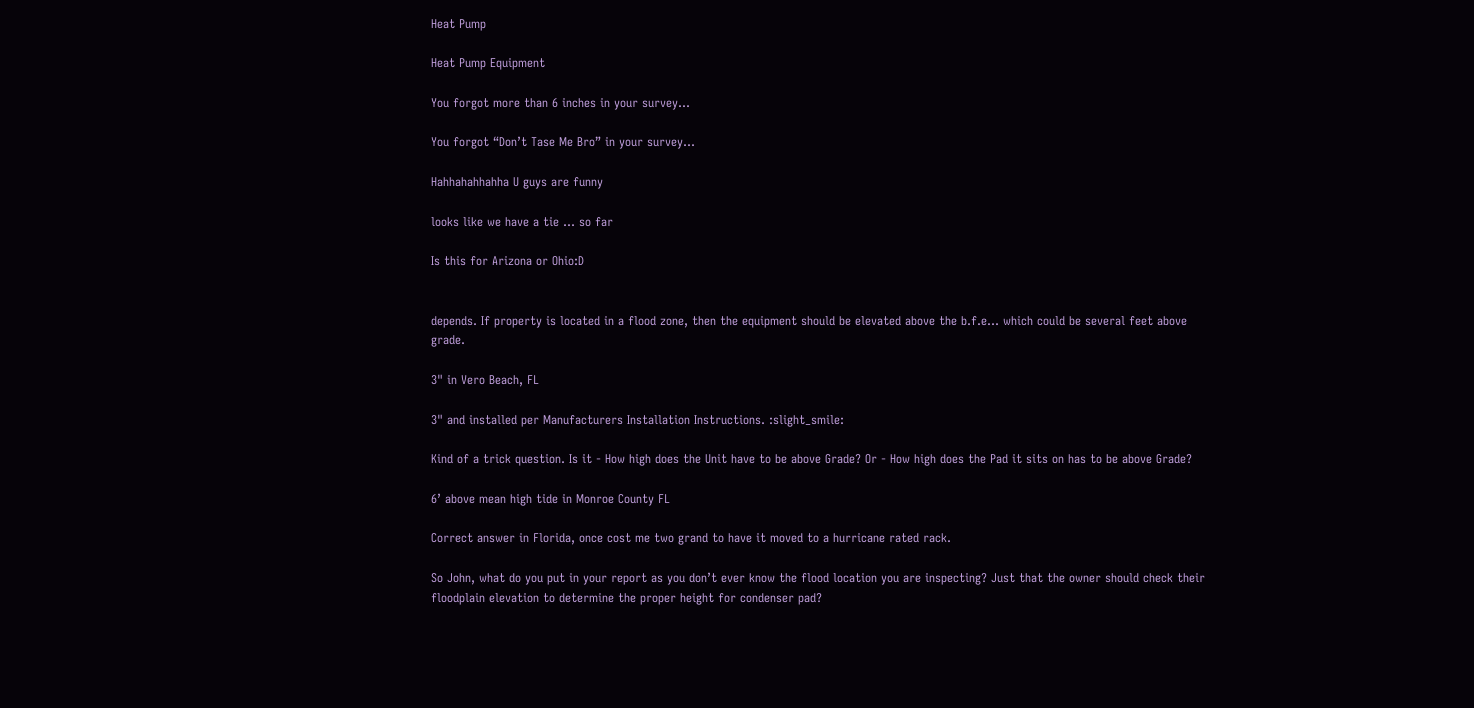Heat Pump

Heat Pump Equipment

You forgot more than 6 inches in your survey…

You forgot “Don’t Tase Me Bro” in your survey…

Hahhahahhahha U guys are funny

looks like we have a tie … so far

Is this for Arizona or Ohio:D


depends. If property is located in a flood zone, then the equipment should be elevated above the b.f.e… which could be several feet above grade.

3" in Vero Beach, FL

3" and installed per Manufacturers Installation Instructions. :slight_smile:

Kind of a trick question. Is it - How high does the Unit have to be above Grade? Or - How high does the Pad it sits on has to be above Grade?

6’ above mean high tide in Monroe County FL

Correct answer in Florida, once cost me two grand to have it moved to a hurricane rated rack.

So John, what do you put in your report as you don’t ever know the flood location you are inspecting? Just that the owner should check their floodplain elevation to determine the proper height for condenser pad?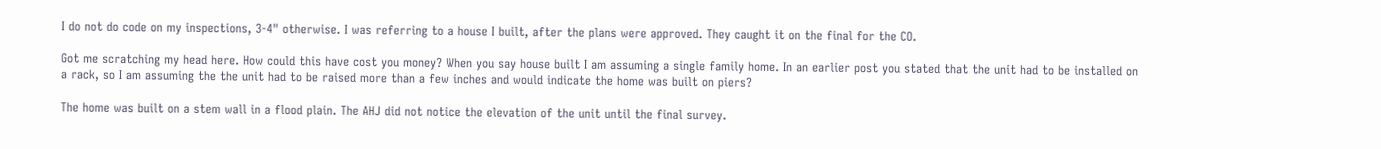I do not do code on my inspections, 3-4" otherwise. I was referring to a house I built, after the plans were approved. They caught it on the final for the CO.

Got me scratching my head here. How could this have cost you money? When you say house built I am assuming a single family home. In an earlier post you stated that the unit had to be installed on a rack, so I am assuming the the unit had to be raised more than a few inches and would indicate the home was built on piers?

The home was built on a stem wall in a flood plain. The AHJ did not notice the elevation of the unit until the final survey.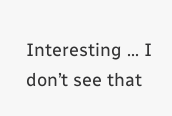Interesting … I don’t see that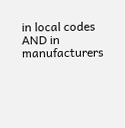in local codes AND in manufacturers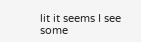lit it seems I see some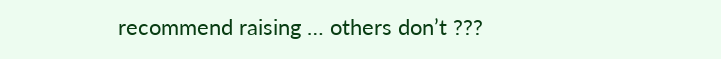recommend raising … others don’t ???